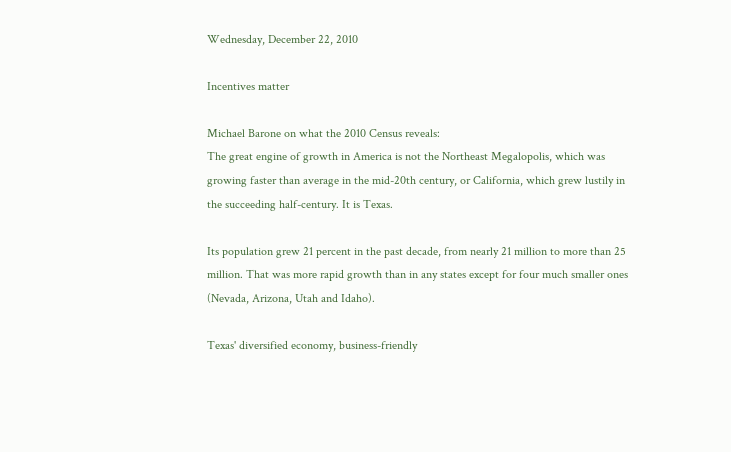Wednesday, December 22, 2010

Incentives matter

Michael Barone on what the 2010 Census reveals:
The great engine of growth in America is not the Northeast Megalopolis, which was growing faster than average in the mid-20th century, or California, which grew lustily in the succeeding half-century. It is Texas.

Its population grew 21 percent in the past decade, from nearly 21 million to more than 25 million. That was more rapid growth than in any states except for four much smaller ones (Nevada, Arizona, Utah and Idaho).

Texas' diversified economy, business-friendly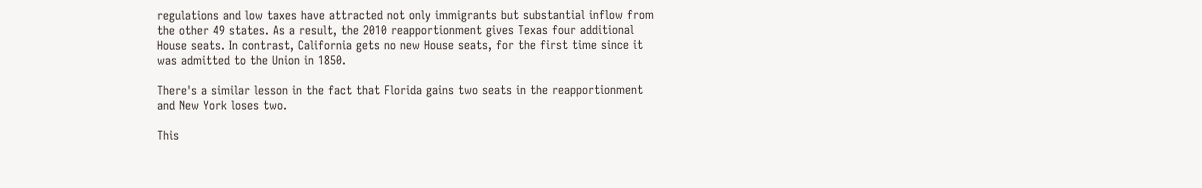regulations and low taxes have attracted not only immigrants but substantial inflow from the other 49 states. As a result, the 2010 reapportionment gives Texas four additional House seats. In contrast, California gets no new House seats, for the first time since it was admitted to the Union in 1850.

There's a similar lesson in the fact that Florida gains two seats in the reapportionment and New York loses two.

This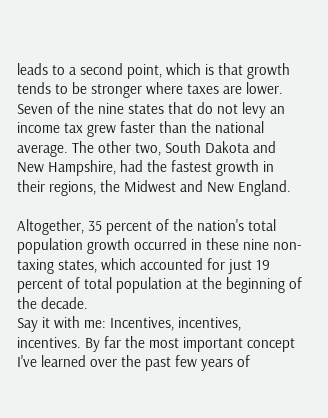leads to a second point, which is that growth tends to be stronger where taxes are lower. Seven of the nine states that do not levy an income tax grew faster than the national average. The other two, South Dakota and New Hampshire, had the fastest growth in their regions, the Midwest and New England.

Altogether, 35 percent of the nation's total population growth occurred in these nine non-taxing states, which accounted for just 19 percent of total population at the beginning of the decade.
Say it with me: Incentives, incentives, incentives. By far the most important concept I've learned over the past few years of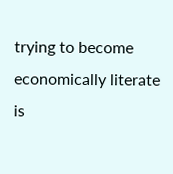trying to become economically literate is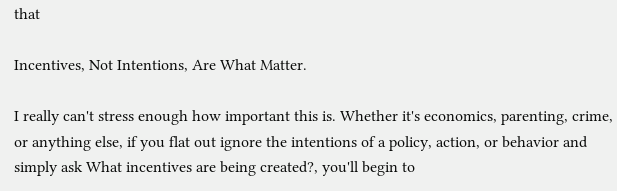that

Incentives, Not Intentions, Are What Matter.

I really can't stress enough how important this is. Whether it's economics, parenting, crime, or anything else, if you flat out ignore the intentions of a policy, action, or behavior and simply ask What incentives are being created?, you'll begin to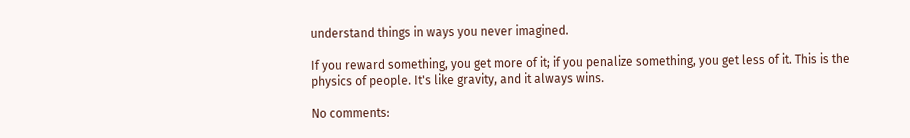understand things in ways you never imagined.

If you reward something, you get more of it; if you penalize something, you get less of it. This is the physics of people. It's like gravity, and it always wins.

No comments: